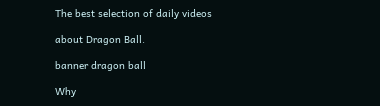The best selection of daily videos

about Dragon Ball.

banner dragon ball

Why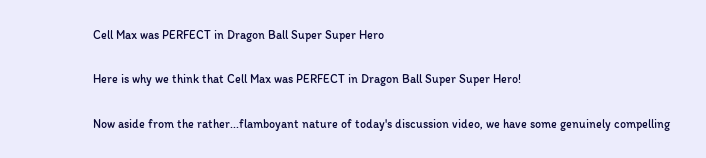Cell Max was PERFECT in Dragon Ball Super Super Hero

Here is why we think that Cell Max was PERFECT in Dragon Ball Super Super Hero!

Now aside from the rather...flamboyant nature of today's discussion video, we have some genuinely compelling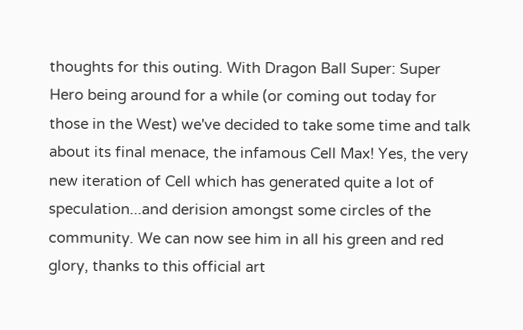thoughts for this outing. With Dragon Ball Super: Super Hero being around for a while (or coming out today for those in the West) we've decided to take some time and talk about its final menace, the infamous Cell Max! Yes, the very new iteration of Cell which has generated quite a lot of speculation...and derision amongst some circles of the community. We can now see him in all his green and red glory, thanks to this official art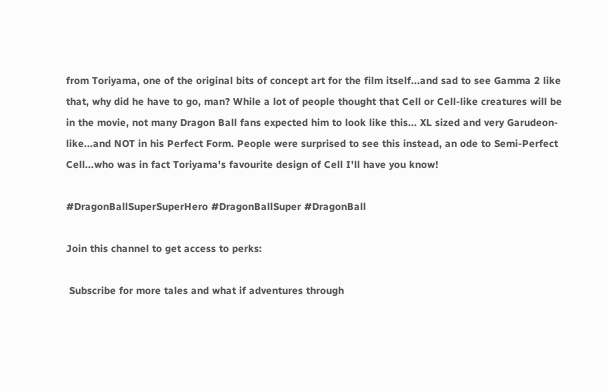from Toriyama, one of the original bits of concept art for the film itself...and sad to see Gamma 2 like that, why did he have to go, man? While a lot of people thought that Cell or Cell-like creatures will be in the movie, not many Dragon Ball fans expected him to look like this... XL sized and very Garudeon-like...and NOT in his Perfect Form. People were surprised to see this instead, an ode to Semi-Perfect Cell...who was in fact Toriyama's favourite design of Cell I'll have you know!

#DragonBallSuperSuperHero #DragonBallSuper #DragonBall

Join this channel to get access to perks:

 Subscribe for more tales and what if adventures through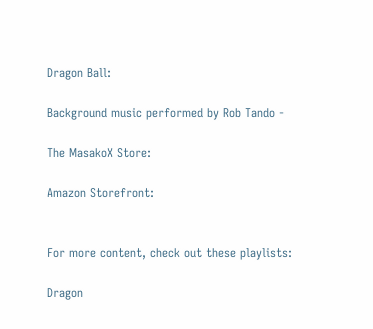Dragon Ball:

Background music performed by Rob Tando -

The MasakoX Store:

Amazon Storefront:


For more content, check out these playlists:

Dragon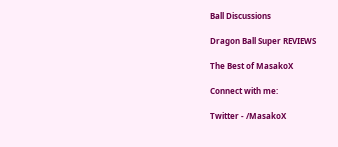Ball Discussions

Dragon Ball Super REVIEWS

The Best of MasakoX

Connect with me:

Twitter - /MasakoX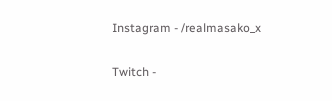Instagram - /realmasako_x

Twitch -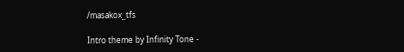/masakox_tfs

Intro theme by Infinity Tone -